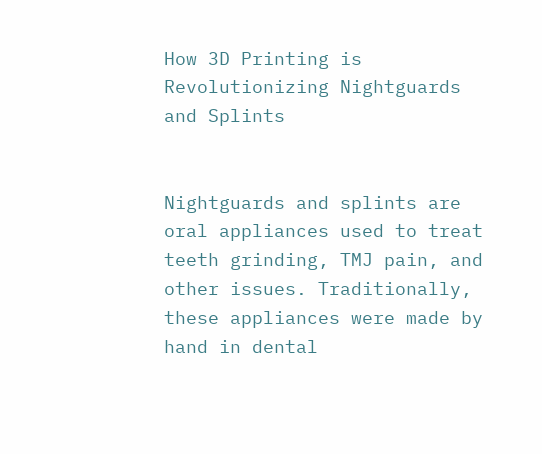How 3D Printing is Revolutionizing Nightguards and Splints


Nightguards and splints are oral appliances used to treat teeth grinding, TMJ pain, and other issues. Traditionally, these appliances were made by hand in dental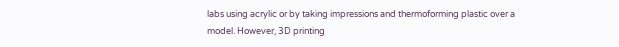labs using acrylic or by taking impressions and thermoforming plastic over a model. However, 3D printing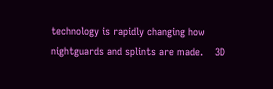technology is rapidly changing how nightguards and splints are made.    3D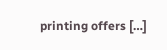printing offers […]